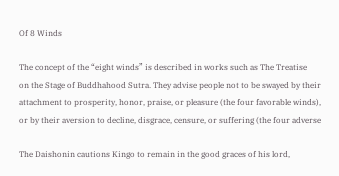Of 8 Winds

The concept of the “eight winds” is described in works such as The Treatise
on the Stage of Buddhahood Sutra. They advise people not to be swayed by their
attachment to prosperity, honor, praise, or pleasure (the four favorable winds),
or by their aversion to decline, disgrace, censure, or suffering (the four adverse

The Daishonin cautions Kingo to remain in the good graces of his lord,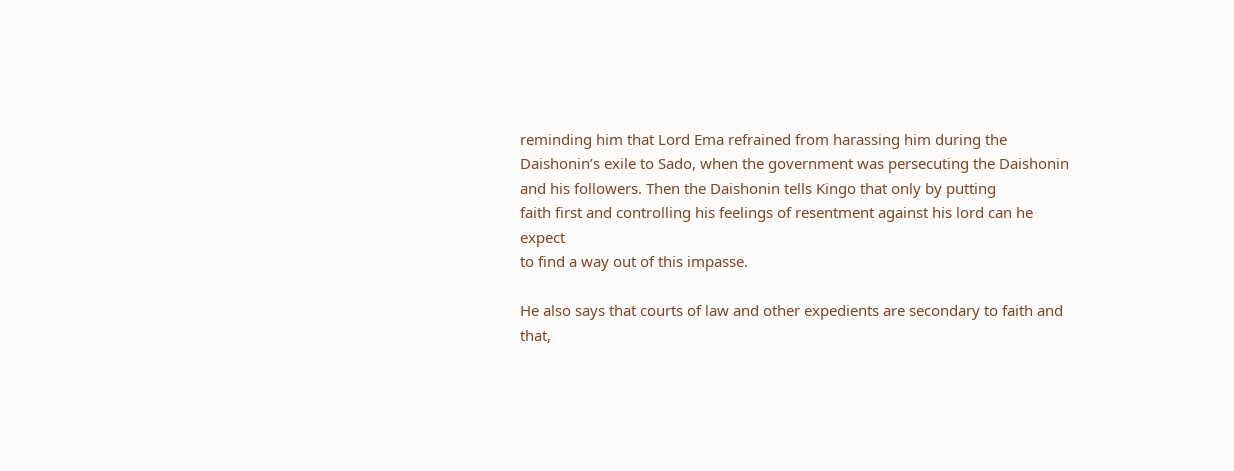reminding him that Lord Ema refrained from harassing him during the
Daishonin’s exile to Sado, when the government was persecuting the Daishonin
and his followers. Then the Daishonin tells Kingo that only by putting
faith first and controlling his feelings of resentment against his lord can he expect
to find a way out of this impasse.

He also says that courts of law and other expedients are secondary to faith and
that,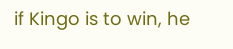if Kingo is to win, he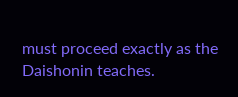must proceed exactly as the Daishonin teaches.